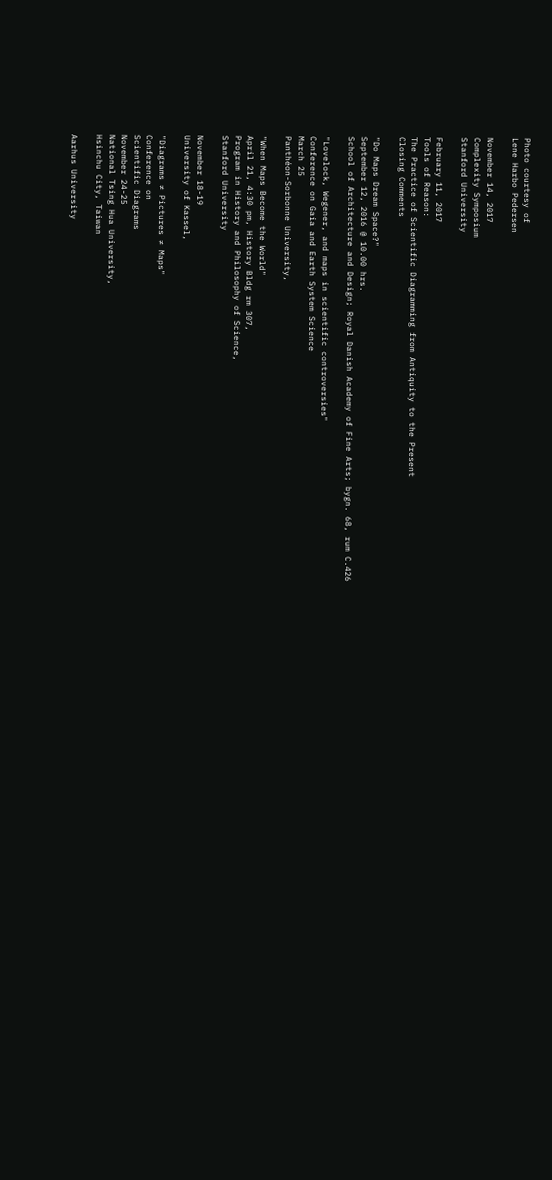Photo courtesy of
Lene Harbo Pedersen

November 14, 2017
Complexity Symposium
Stanford University

February 11, 2017
Tools of Reason:
The Practice of Scientific Diagramming from Antiquity to the Present
Closing Comments

"Do Maps Dream Space?"
September 12, 2016 @ 10.00 hrs.
School of Architecture and Design; Royal Danish Academy of Fine Arts; bygn. 68, rum C.426

"Lovelock, Wegener, and maps in scientific controversies"
Conference on Gaia and Earth System Science
March 25
Panthéon-Sorbonne University,

"When Maps Become the World"
April 21, 4:30 pm, History Bldg rm 307,
Program in History and Philosophy of Science,
Stanford University

November 18-19
University of Kassel,

"Diagrams ≠ Pictures ≠ Maps"
Conference on
Scientific Diagrams
November 24-25
National Tsing Hua University,
Hsinchu City, Taiwan

Aarhus University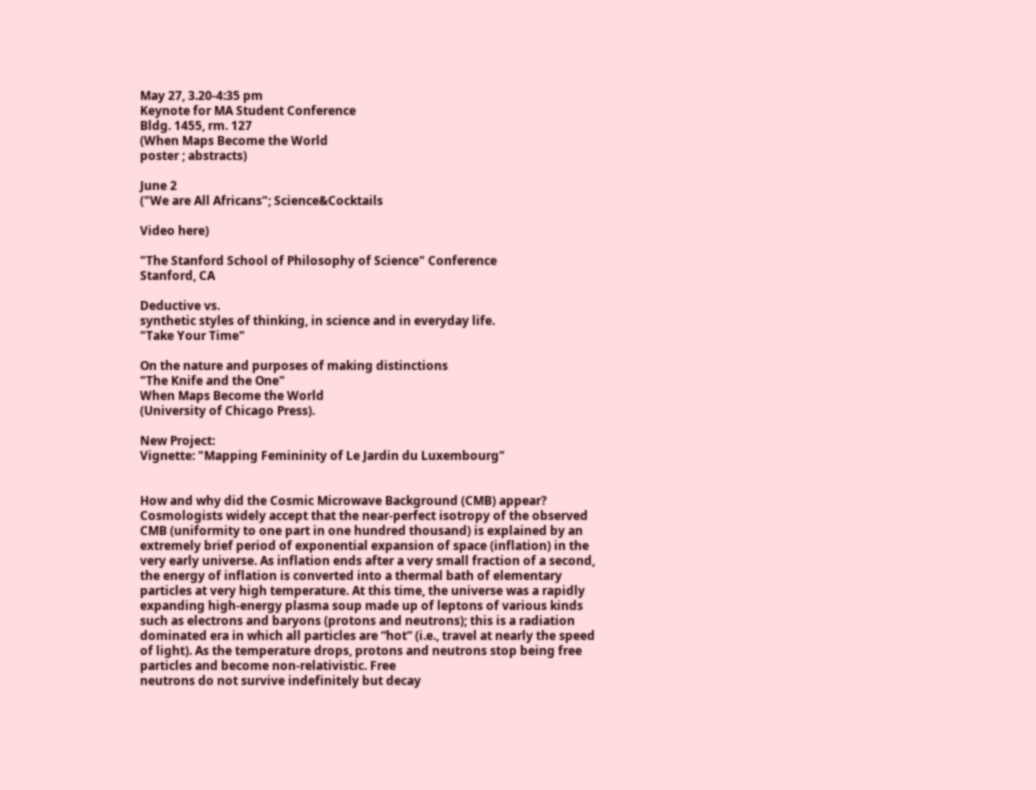May 27, 3.20-4:35 pm
Keynote for MA Student Conference
Bldg. 1455, rm. 127
(When Maps Become the World
poster ; abstracts)

June 2
("We are All Africans"; Science&Cocktails

Video here)

"The Stanford School of Philosophy of Science" Conference
Stanford, CA

Deductive vs.
synthetic styles of thinking, in science and in everyday life.
"Take Your Time"

On the nature and purposes of making distinctions
"The Knife and the One"
When Maps Become the World
(University of Chicago Press).

New Project:
Vignette: "Mapping Femininity of Le Jardin du Luxembourg"


How and why did the Cosmic Microwave Background (CMB) appear? Cosmologists widely accept that the near-perfect isotropy of the observed CMB (uniformity to one part in one hundred thousand) is explained by an extremely brief period of exponential expansion of space (inflation) in the very early universe. As inflation ends after a very small fraction of a second, the energy of inflation is converted into a thermal bath of elementary particles at very high temperature. At this time, the universe was a rapidly expanding high-energy plasma soup made up of leptons of various kinds such as electrons and baryons (protons and neutrons); this is a radiation dominated era in which all particles are “hot” (i.e., travel at nearly the speed of light). As the temperature drops, protons and neutrons stop being free particles and become non-relativistic. Free
neutrons do not survive indefinitely but decay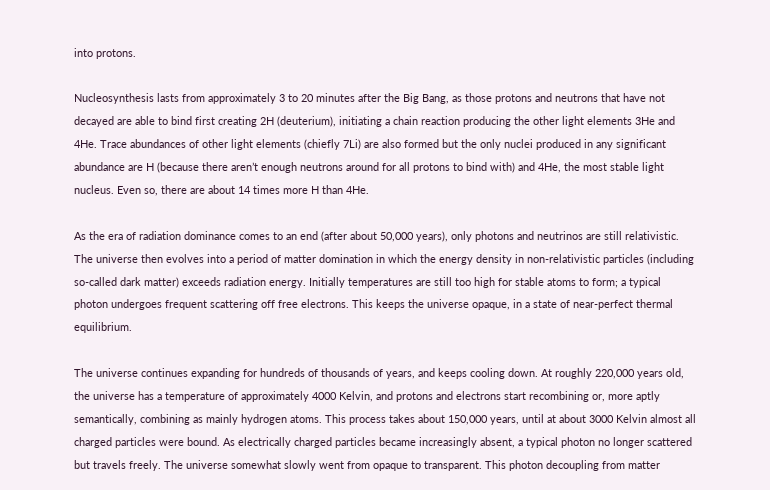into protons.

Nucleosynthesis lasts from approximately 3 to 20 minutes after the Big Bang, as those protons and neutrons that have not decayed are able to bind first creating 2H (deuterium), initiating a chain reaction producing the other light elements 3He and 4He. Trace abundances of other light elements (chiefly 7Li) are also formed but the only nuclei produced in any significant abundance are H (because there aren’t enough neutrons around for all protons to bind with) and 4He, the most stable light nucleus. Even so, there are about 14 times more H than 4He.

As the era of radiation dominance comes to an end (after about 50,000 years), only photons and neutrinos are still relativistic. The universe then evolves into a period of matter domination in which the energy density in non-relativistic particles (including so-called dark matter) exceeds radiation energy. Initially temperatures are still too high for stable atoms to form; a typical photon undergoes frequent scattering off free electrons. This keeps the universe opaque, in a state of near-perfect thermal equilibrium.

The universe continues expanding for hundreds of thousands of years, and keeps cooling down. At roughly 220,000 years old, the universe has a temperature of approximately 4000 Kelvin, and protons and electrons start recombining or, more aptly semantically, combining as mainly hydrogen atoms. This process takes about 150,000 years, until at about 3000 Kelvin almost all charged particles were bound. As electrically charged particles became increasingly absent, a typical photon no longer scattered but travels freely. The universe somewhat slowly went from opaque to transparent. This photon decoupling from matter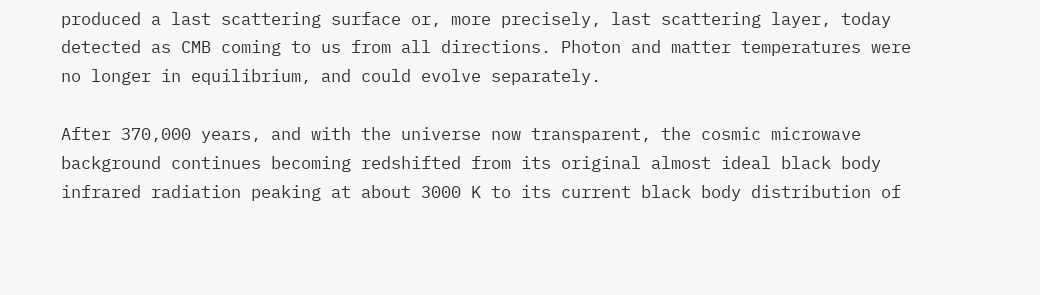produced a last scattering surface or, more precisely, last scattering layer, today detected as CMB coming to us from all directions. Photon and matter temperatures were no longer in equilibrium, and could evolve separately.

After 370,000 years, and with the universe now transparent, the cosmic microwave background continues becoming redshifted from its original almost ideal black body infrared radiation peaking at about 3000 K to its current black body distribution of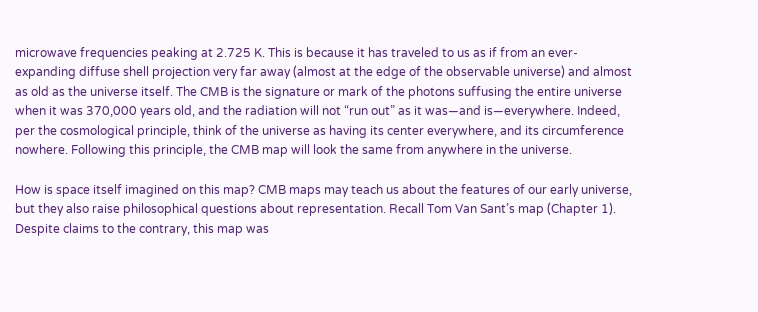microwave frequencies peaking at 2.725 K. This is because it has traveled to us as if from an ever-expanding diffuse shell projection very far away (almost at the edge of the observable universe) and almost as old as the universe itself. The CMB is the signature or mark of the photons suffusing the entire universe when it was 370,000 years old, and the radiation will not “run out” as it was—and is—everywhere. Indeed, per the cosmological principle, think of the universe as having its center everywhere, and its circumference nowhere. Following this principle, the CMB map will look the same from anywhere in the universe.

How is space itself imagined on this map? CMB maps may teach us about the features of our early universe, but they also raise philosophical questions about representation. Recall Tom Van Sant’s map (Chapter 1). Despite claims to the contrary, this map was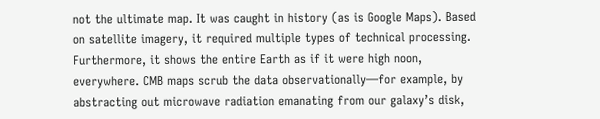not the ultimate map. It was caught in history (as is Google Maps). Based on satellite imagery, it required multiple types of technical processing. Furthermore, it shows the entire Earth as if it were high noon, everywhere. CMB maps scrub the data observationally—for example, by abstracting out microwave radiation emanating from our galaxy’s disk,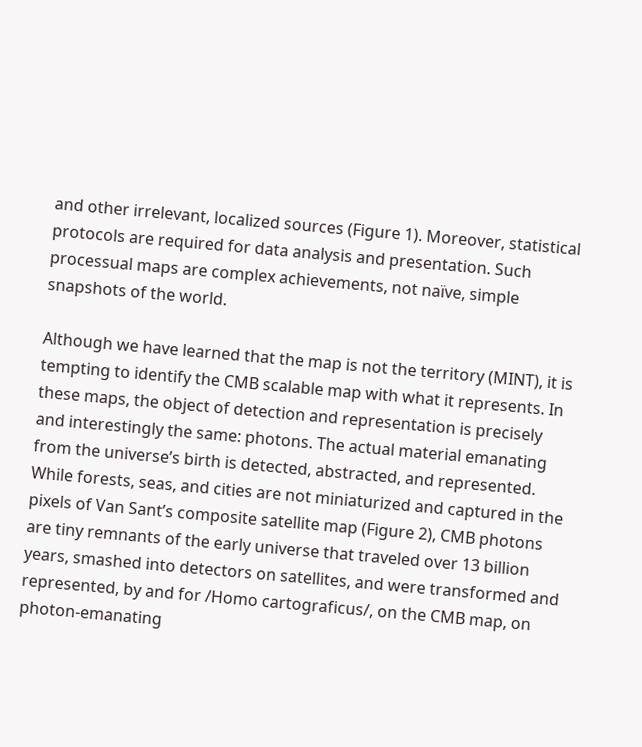and other irrelevant, localized sources (Figure 1). Moreover, statistical protocols are required for data analysis and presentation. Such processual maps are complex achievements, not naïve, simple snapshots of the world.

Although we have learned that the map is not the territory (MINT), it is tempting to identify the CMB scalable map with what it represents. In these maps, the object of detection and representation is precisely and interestingly the same: photons. The actual material emanating from the universe’s birth is detected, abstracted, and represented. While forests, seas, and cities are not miniaturized and captured in the pixels of Van Sant’s composite satellite map (Figure 2), CMB photons are tiny remnants of the early universe that traveled over 13 billion years, smashed into detectors on satellites, and were transformed and represented, by and for /Homo cartograficus/, on the CMB map, on photon-emanating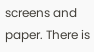screens and paper. There is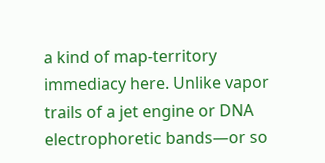a kind of map-territory immediacy here. Unlike vapor trails of a jet engine or DNA electrophoretic bands—or so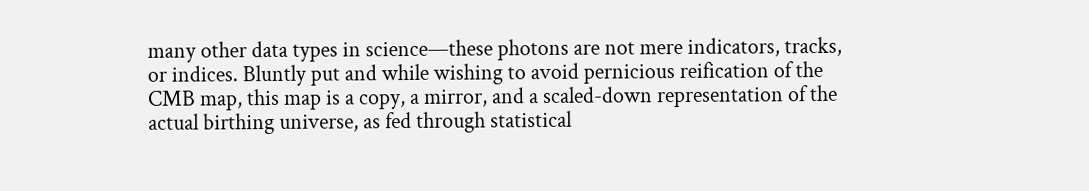many other data types in science—these photons are not mere indicators, tracks, or indices. Bluntly put and while wishing to avoid pernicious reification of the CMB map, this map is a copy, a mirror, and a scaled-down representation of the actual birthing universe, as fed through statistical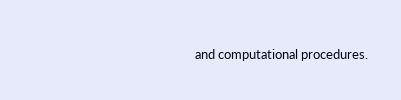and computational procedures.